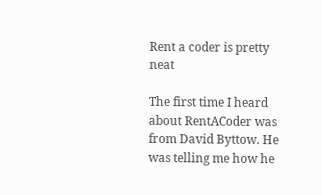Rent a coder is pretty neat

The first time I heard about RentACoder was from David Byttow. He was telling me how he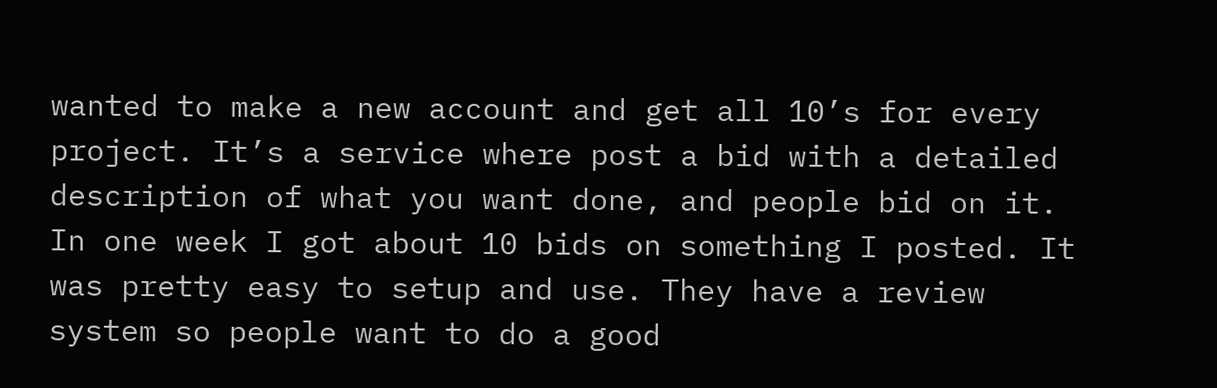wanted to make a new account and get all 10’s for every project. It’s a service where post a bid with a detailed description of what you want done, and people bid on it. In one week I got about 10 bids on something I posted. It was pretty easy to setup and use. They have a review system so people want to do a good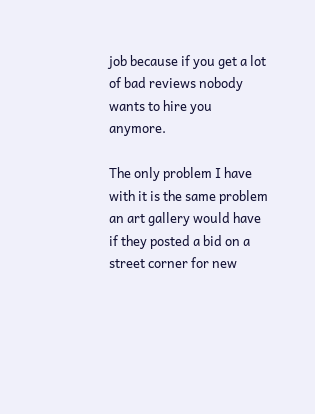job because if you get a lot of bad reviews nobody wants to hire you anymore.

The only problem I have with it is the same problem an art gallery would have if they posted a bid on a street corner for new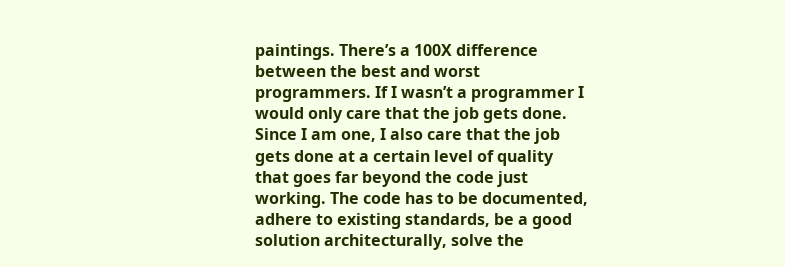paintings. There’s a 100X difference between the best and worst programmers. If I wasn’t a programmer I would only care that the job gets done. Since I am one, I also care that the job gets done at a certain level of quality that goes far beyond the code just working. The code has to be documented, adhere to existing standards, be a good solution architecturally, solve the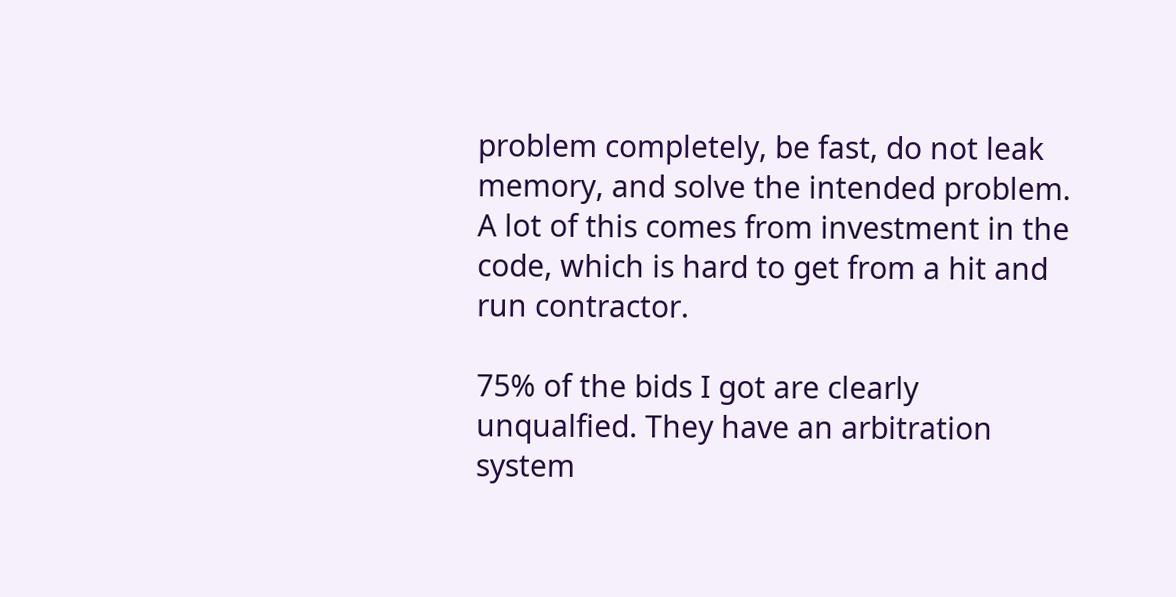problem completely, be fast, do not leak memory, and solve the intended problem. A lot of this comes from investment in the code, which is hard to get from a hit and run contractor.

75% of the bids I got are clearly unqualfied. They have an arbitration system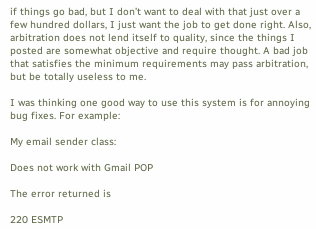if things go bad, but I don’t want to deal with that just over a few hundred dollars, I just want the job to get done right. Also, arbitration does not lend itself to quality, since the things I posted are somewhat objective and require thought. A bad job that satisfies the minimum requirements may pass arbitration, but be totally useless to me.

I was thinking one good way to use this system is for annoying bug fixes. For example:

My email sender class:

Does not work with Gmail POP

The error returned is

220 ESMTP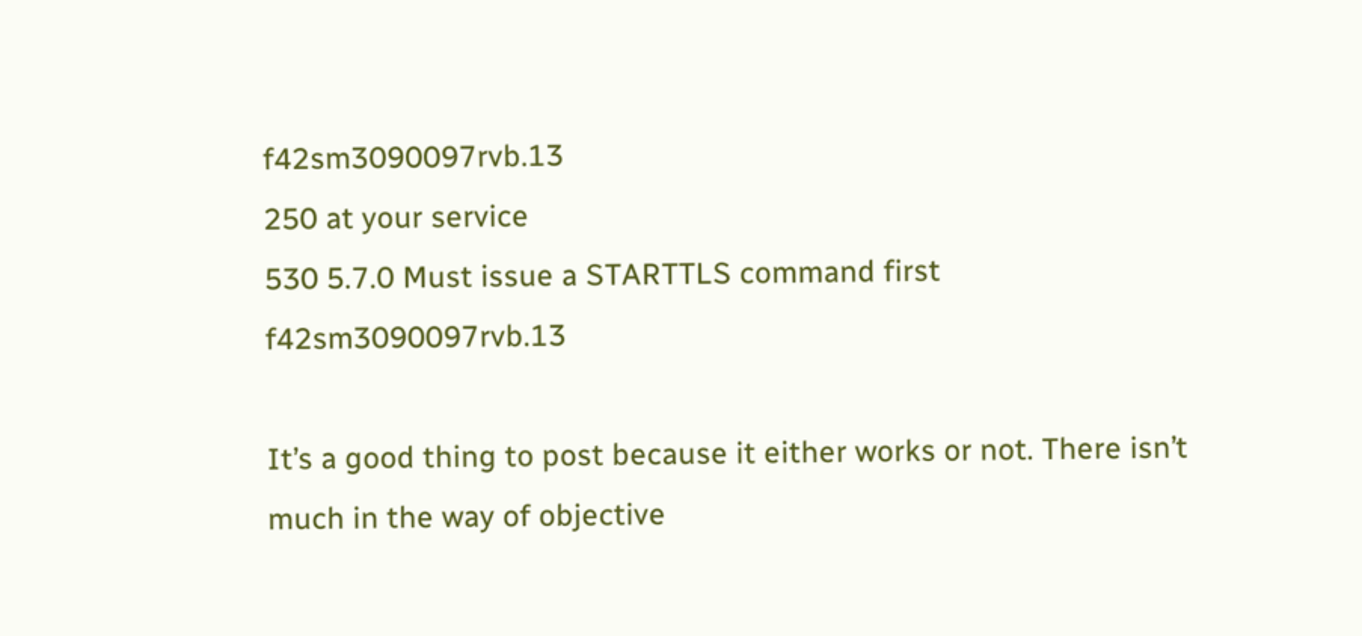f42sm3090097rvb.13
250 at your service
530 5.7.0 Must issue a STARTTLS command first f42sm3090097rvb.13

It’s a good thing to post because it either works or not. There isn’t much in the way of objective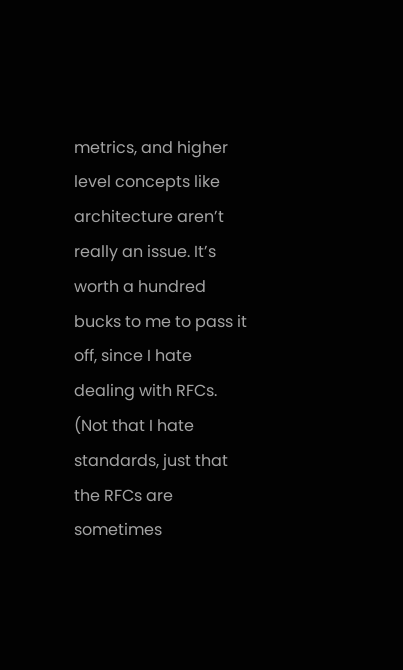metrics, and higher level concepts like architecture aren’t really an issue. It’s worth a hundred bucks to me to pass it off, since I hate dealing with RFCs. (Not that I hate standards, just that the RFCs are sometimes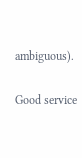ambiguous).

Good service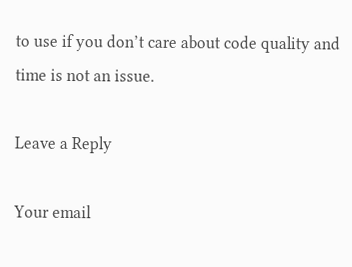to use if you don’t care about code quality and time is not an issue.

Leave a Reply

Your email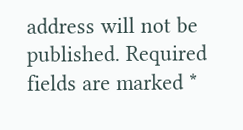address will not be published. Required fields are marked *